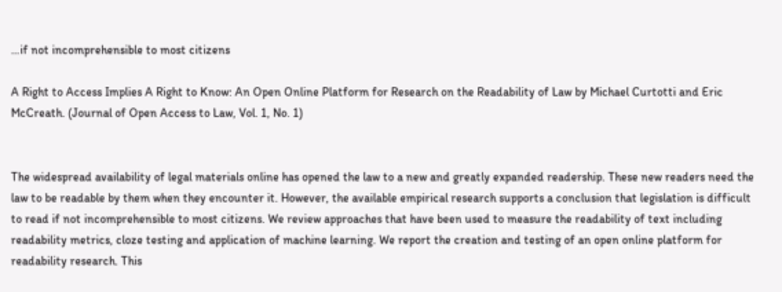…if not incomprehensible to most citizens

A Right to Access Implies A Right to Know: An Open Online Platform for Research on the Readability of Law by Michael Curtotti and Eric McCreath. (Journal of Open Access to Law, Vol. 1, No. 1)


The widespread availability of legal materials online has opened the law to a new and greatly expanded readership. These new readers need the law to be readable by them when they encounter it. However, the available empirical research supports a conclusion that legislation is difficult to read if not incomprehensible to most citizens. We review approaches that have been used to measure the readability of text including readability metrics, cloze testing and application of machine learning. We report the creation and testing of an open online platform for readability research. This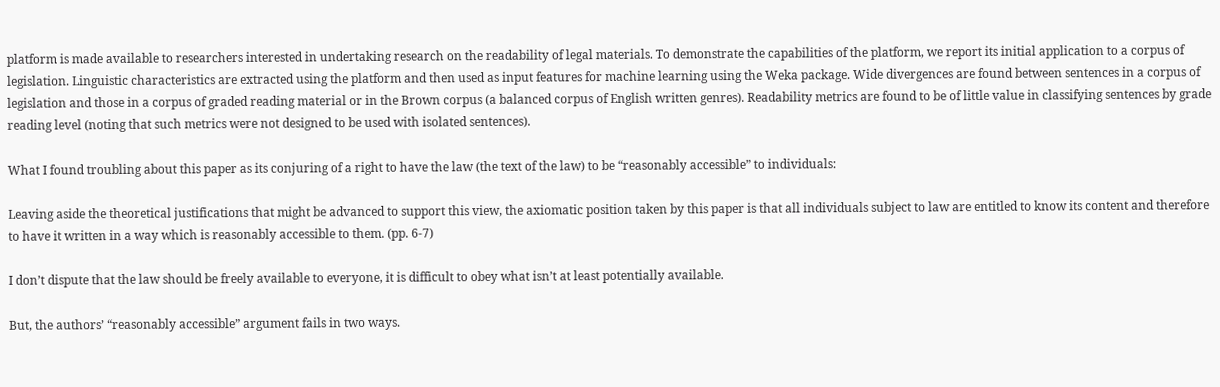platform is made available to researchers interested in undertaking research on the readability of legal materials. To demonstrate the capabilities of the platform, we report its initial application to a corpus of legislation. Linguistic characteristics are extracted using the platform and then used as input features for machine learning using the Weka package. Wide divergences are found between sentences in a corpus of legislation and those in a corpus of graded reading material or in the Brown corpus (a balanced corpus of English written genres). Readability metrics are found to be of little value in classifying sentences by grade reading level (noting that such metrics were not designed to be used with isolated sentences).

What I found troubling about this paper as its conjuring of a right to have the law (the text of the law) to be “reasonably accessible” to individuals:

Leaving aside the theoretical justifications that might be advanced to support this view, the axiomatic position taken by this paper is that all individuals subject to law are entitled to know its content and therefore to have it written in a way which is reasonably accessible to them. (pp. 6-7)

I don’t dispute that the law should be freely available to everyone, it is difficult to obey what isn’t at least potentially available.

But, the authors’ “reasonably accessible” argument fails in two ways.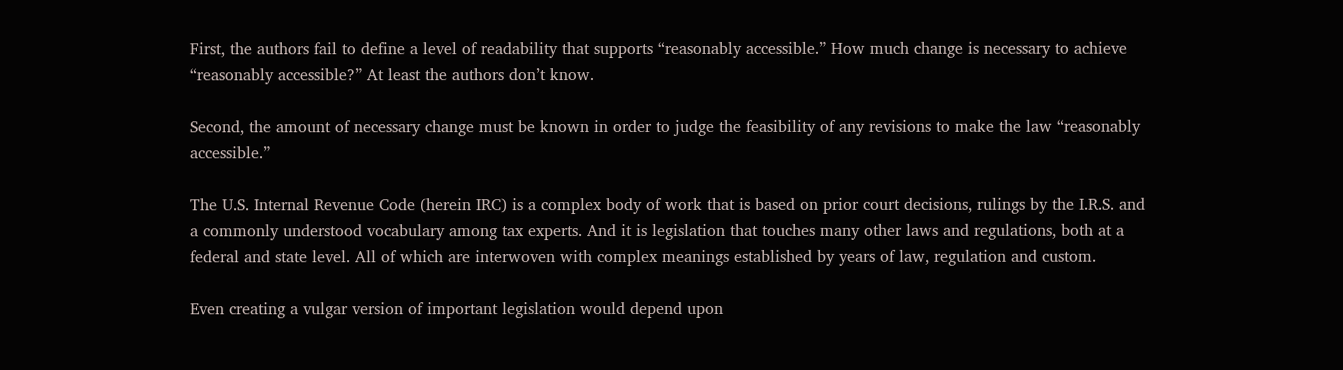First, the authors fail to define a level of readability that supports “reasonably accessible.” How much change is necessary to achieve “reasonably accessible?” At least the authors don’t know.

Second, the amount of necessary change must be known in order to judge the feasibility of any revisions to make the law “reasonably accessible.”

The U.S. Internal Revenue Code (herein IRC) is a complex body of work that is based on prior court decisions, rulings by the I.R.S. and a commonly understood vocabulary among tax experts. And it is legislation that touches many other laws and regulations, both at a federal and state level. All of which are interwoven with complex meanings established by years of law, regulation and custom.

Even creating a vulgar version of important legislation would depend upon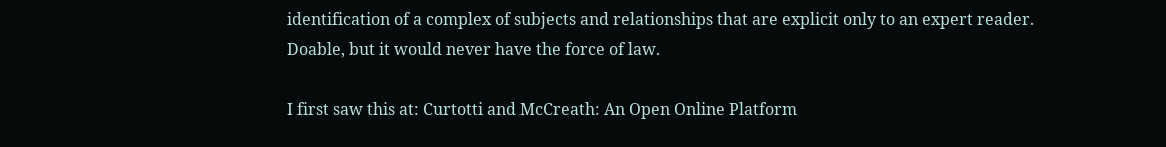identification of a complex of subjects and relationships that are explicit only to an expert reader. Doable, but it would never have the force of law.

I first saw this at: Curtotti and McCreath: An Open Online Platform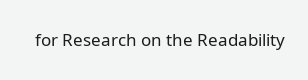for Research on the Readability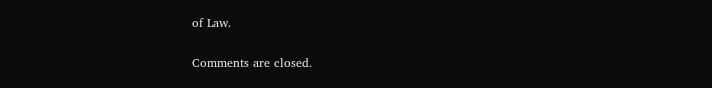of Law.

Comments are closed.